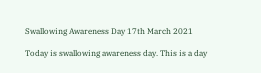Swallowing Awareness Day 17th March 2021

Today is swallowing awareness day. This is a day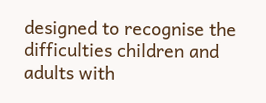designed to recognise the difficulties children and adults with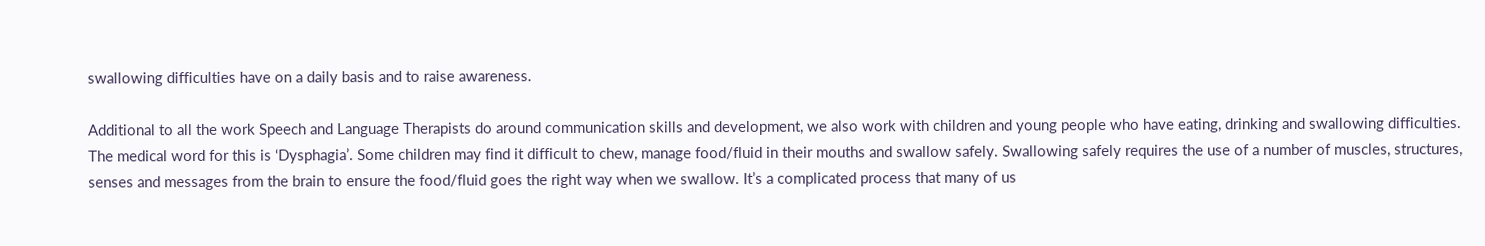swallowing difficulties have on a daily basis and to raise awareness.

Additional to all the work Speech and Language Therapists do around communication skills and development, we also work with children and young people who have eating, drinking and swallowing difficulties. The medical word for this is ‘Dysphagia’. Some children may find it difficult to chew, manage food/fluid in their mouths and swallow safely. Swallowing safely requires the use of a number of muscles, structures, senses and messages from the brain to ensure the food/fluid goes the right way when we swallow. It’s a complicated process that many of us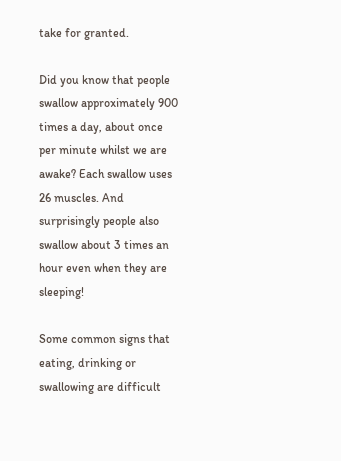take for granted.

Did you know that people swallow approximately 900 times a day, about once per minute whilst we are awake? Each swallow uses 26 muscles. And surprisingly people also swallow about 3 times an hour even when they are sleeping!

Some common signs that eating, drinking or swallowing are difficult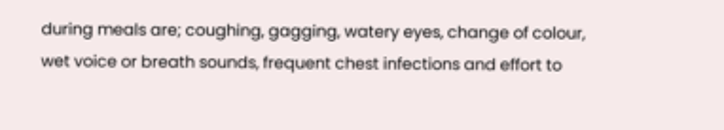during meals are; coughing, gagging, watery eyes, change of colour, wet voice or breath sounds, frequent chest infections and effort to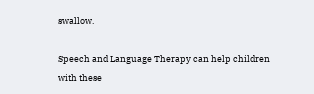swallow.

Speech and Language Therapy can help children with these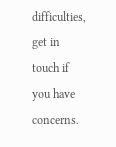difficulties, get in touch if you have concerns.